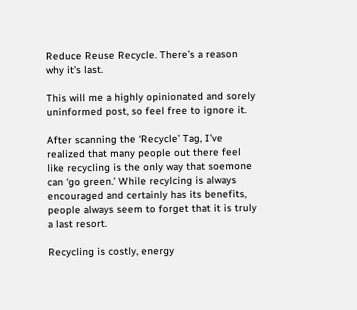Reduce Reuse Recycle. There’s a reason why it’s last.

This will me a highly opinionated and sorely uninformed post, so feel free to ignore it.

After scanning the ‘Recycle’ Tag, I’ve realized that many people out there feel like recycling is the only way that soemone can ‘go green.’ While recylcing is always encouraged and certainly has its benefits, people always seem to forget that it is truly a last resort.

Recycling is costly, energy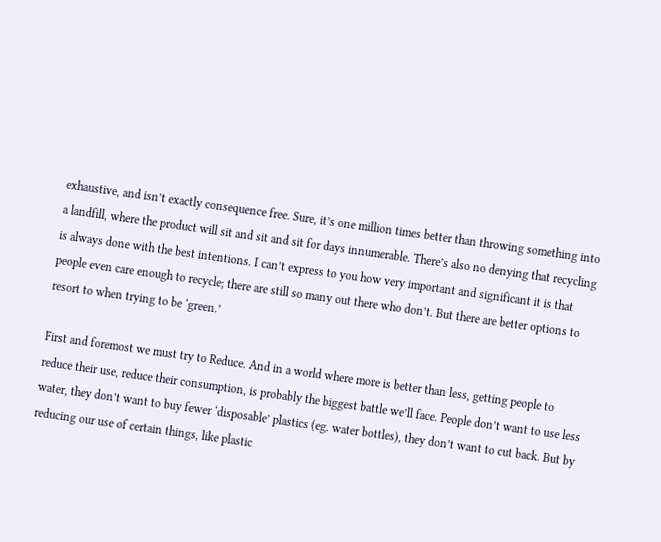exhaustive, and isn’t exactly consequence free. Sure, it’s one million times better than throwing something into a landfill, where the product will sit and sit and sit for days innumerable. There’s also no denying that recycling is always done with the best intentions. I can’t express to you how very important and significant it is that people even care enough to recycle; there are still so many out there who don’t. But there are better options to resort to when trying to be ‘green.’

First and foremost we must try to Reduce. And in a world where more is better than less, getting people to reduce their use, reduce their consumption, is probably the biggest battle we’ll face. People don’t want to use less water, they don’t want to buy fewer ‘disposable’ plastics (eg. water bottles), they don’t want to cut back. But by reducing our use of certain things, like plastic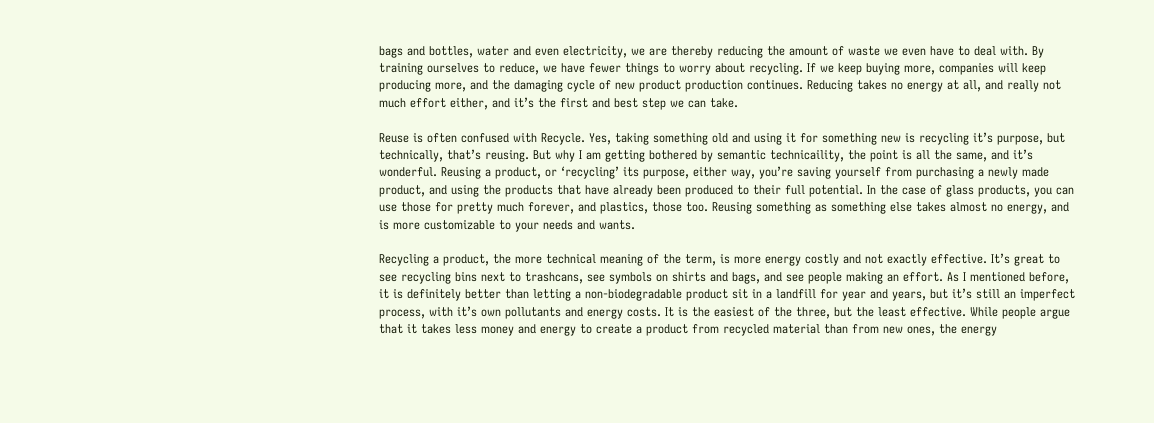bags and bottles, water and even electricity, we are thereby reducing the amount of waste we even have to deal with. By training ourselves to reduce, we have fewer things to worry about recycling. If we keep buying more, companies will keep producing more, and the damaging cycle of new product production continues. Reducing takes no energy at all, and really not much effort either, and it’s the first and best step we can take.

Reuse is often confused with Recycle. Yes, taking something old and using it for something new is recycling it’s purpose, but technically, that’s reusing. But why I am getting bothered by semantic technicaility, the point is all the same, and it’s wonderful. Reusing a product, or ‘recycling’ its purpose, either way, you’re saving yourself from purchasing a newly made product, and using the products that have already been produced to their full potential. In the case of glass products, you can use those for pretty much forever, and plastics, those too. Reusing something as something else takes almost no energy, and is more customizable to your needs and wants.

Recycling a product, the more technical meaning of the term, is more energy costly and not exactly effective. It’s great to see recycling bins next to trashcans, see symbols on shirts and bags, and see people making an effort. As I mentioned before, it is definitely better than letting a non-biodegradable product sit in a landfill for year and years, but it’s still an imperfect process, with it’s own pollutants and energy costs. It is the easiest of the three, but the least effective. While people argue that it takes less money and energy to create a product from recycled material than from new ones, the energy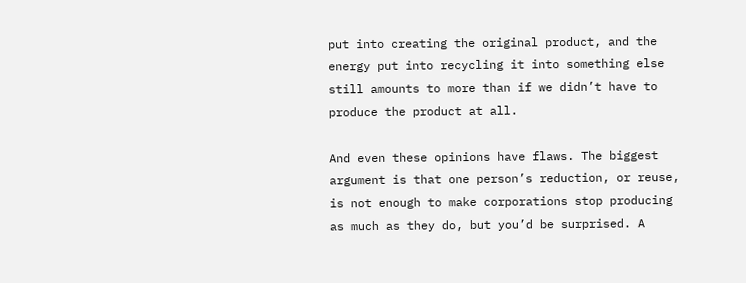put into creating the original product, and the energy put into recycling it into something else still amounts to more than if we didn’t have to produce the product at all.

And even these opinions have flaws. The biggest argument is that one person’s reduction, or reuse, is not enough to make corporations stop producing as much as they do, but you’d be surprised. A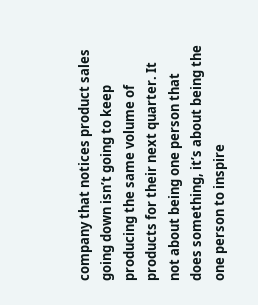company that notices product sales going down isn’t going to keep producing the same volume of products for their next quarter. It not about being one person that does something, it’s about being the one person to inspire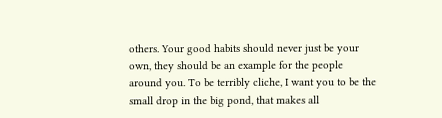others. Your good habits should never just be your own, they should be an example for the people around you. To be terribly cliche, I want you to be the small drop in the big pond, that makes all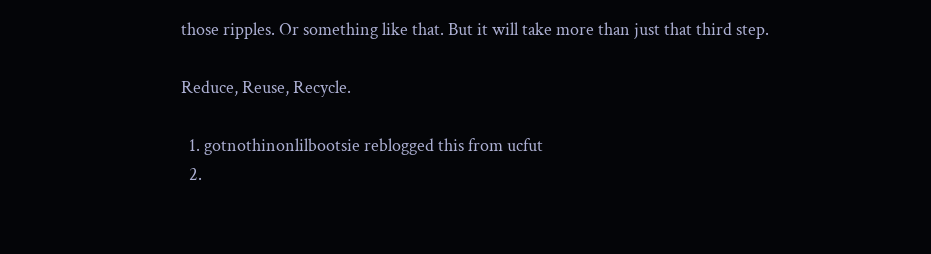those ripples. Or something like that. But it will take more than just that third step.

Reduce, Reuse, Recycle.

  1. gotnothinonlilbootsie reblogged this from ucfut
  2.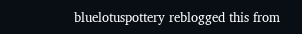bluelotuspottery reblogged this from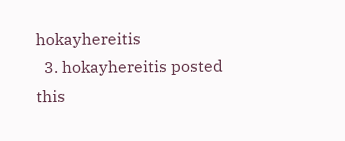hokayhereitis
  3. hokayhereitis posted this